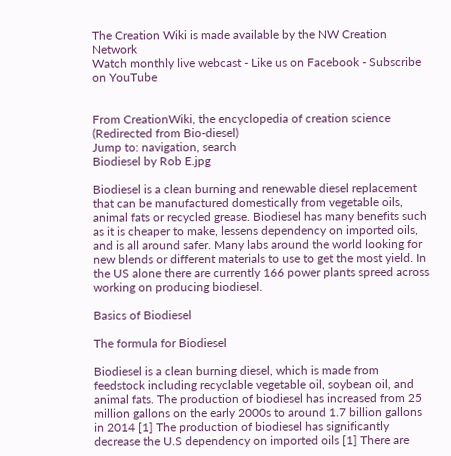The Creation Wiki is made available by the NW Creation Network
Watch monthly live webcast - Like us on Facebook - Subscribe on YouTube


From CreationWiki, the encyclopedia of creation science
(Redirected from Bio-diesel)
Jump to: navigation, search
Biodiesel by Rob E.jpg

Biodiesel is a clean burning and renewable diesel replacement that can be manufactured domestically from vegetable oils, animal fats or recycled grease. Biodiesel has many benefits such as it is cheaper to make, lessens dependency on imported oils, and is all around safer. Many labs around the world looking for new blends or different materials to use to get the most yield. In the US alone there are currently 166 power plants spreed across working on producing biodiesel.

Basics of Biodiesel

The formula for Biodiesel

Biodiesel is a clean burning diesel, which is made from feedstock including recyclable vegetable oil, soybean oil, and animal fats. The production of biodiesel has increased from 25 million gallons on the early 2000s to around 1.7 billion gallons in 2014 [1] The production of biodiesel has significantly decrease the U.S dependency on imported oils [1] There are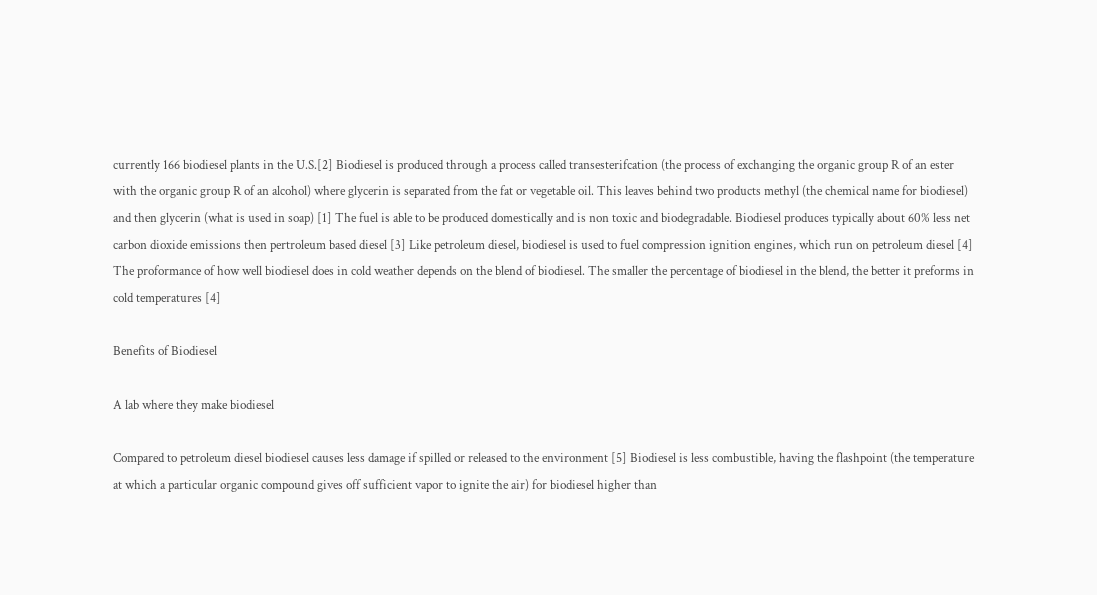currently 166 biodiesel plants in the U.S.[2] Biodiesel is produced through a process called transesterifcation (the process of exchanging the organic group R of an ester with the organic group R of an alcohol) where glycerin is separated from the fat or vegetable oil. This leaves behind two products methyl (the chemical name for biodiesel) and then glycerin (what is used in soap) [1] The fuel is able to be produced domestically and is non toxic and biodegradable. Biodiesel produces typically about 60% less net carbon dioxide emissions then pertroleum based diesel [3] Like petroleum diesel, biodiesel is used to fuel compression ignition engines, which run on petroleum diesel [4] The proformance of how well biodiesel does in cold weather depends on the blend of biodiesel. The smaller the percentage of biodiesel in the blend, the better it preforms in cold temperatures [4]

Benefits of Biodiesel

A lab where they make biodiesel

Compared to petroleum diesel biodiesel causes less damage if spilled or released to the environment [5] Biodiesel is less combustible, having the flashpoint (the temperature at which a particular organic compound gives off sufficient vapor to ignite the air) for biodiesel higher than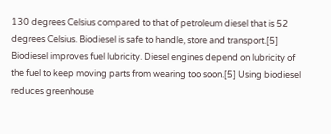130 degrees Celsius compared to that of petroleum diesel that is 52 degrees Celsius. Biodiesel is safe to handle, store and transport.[5] Biodiesel improves fuel lubricity. Diesel engines depend on lubricity of the fuel to keep moving parts from wearing too soon.[5] Using biodiesel reduces greenhouse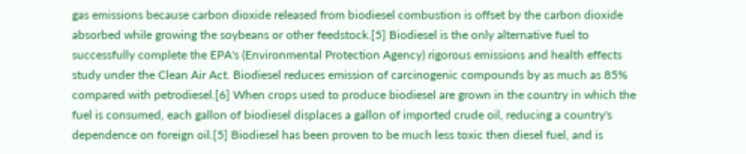gas emissions because carbon dioxide released from biodiesel combustion is offset by the carbon dioxide absorbed while growing the soybeans or other feedstock.[5] Biodiesel is the only alternative fuel to successfully complete the EPA's (Environmental Protection Agency) rigorous emissions and health effects study under the Clean Air Act. Biodiesel reduces emission of carcinogenic compounds by as much as 85% compared with petrodiesel.[6] When crops used to produce biodiesel are grown in the country in which the fuel is consumed, each gallon of biodiesel displaces a gallon of imported crude oil, reducing a country's dependence on foreign oil.[5] Biodiesel has been proven to be much less toxic then diesel fuel, and is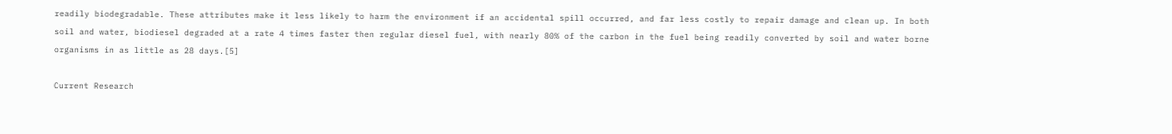readily biodegradable. These attributes make it less likely to harm the environment if an accidental spill occurred, and far less costly to repair damage and clean up. In both soil and water, biodiesel degraded at a rate 4 times faster then regular diesel fuel, with nearly 80% of the carbon in the fuel being readily converted by soil and water borne organisms in as little as 28 days.[5]

Current Research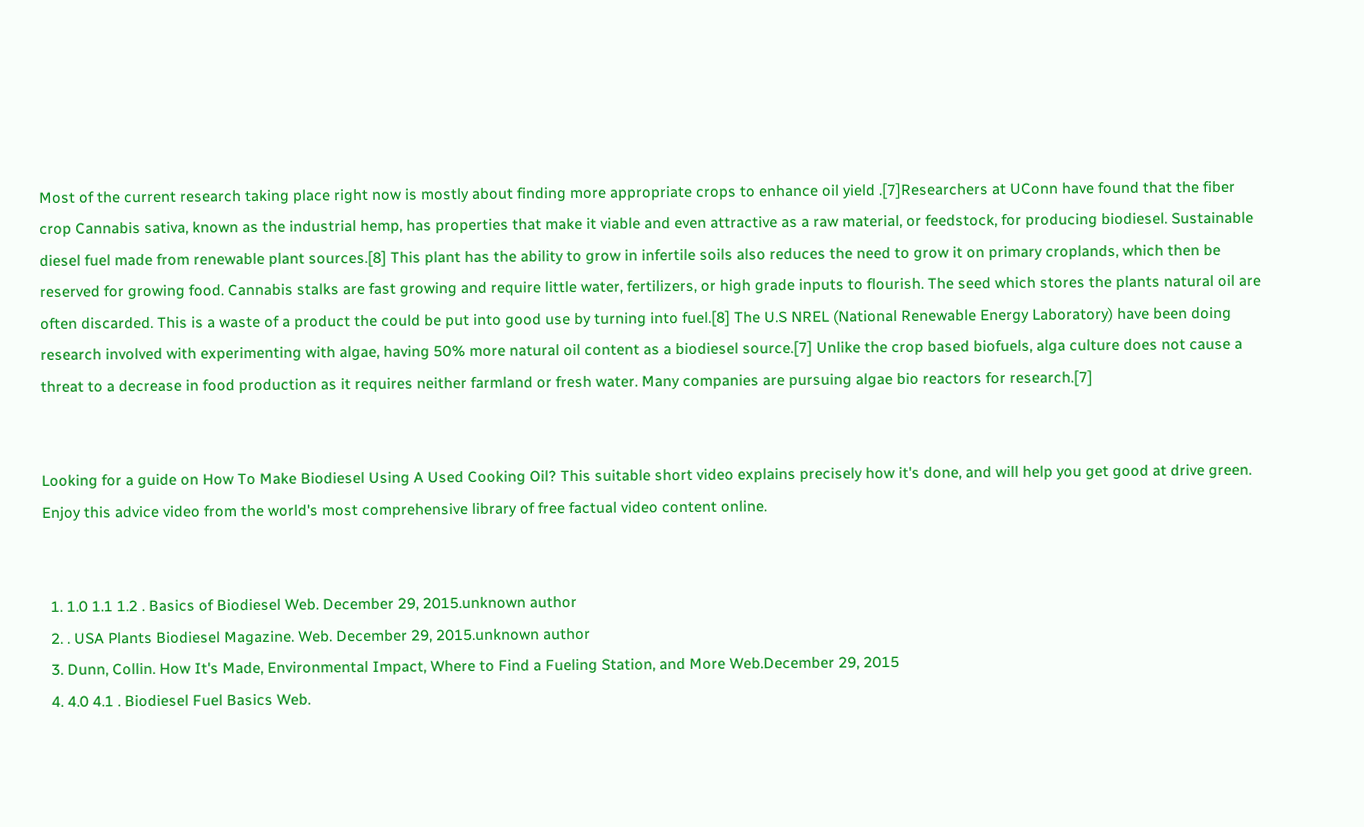Most of the current research taking place right now is mostly about finding more appropriate crops to enhance oil yield .[7]Researchers at UConn have found that the fiber crop Cannabis sativa, known as the industrial hemp, has properties that make it viable and even attractive as a raw material, or feedstock, for producing biodiesel. Sustainable diesel fuel made from renewable plant sources.[8] This plant has the ability to grow in infertile soils also reduces the need to grow it on primary croplands, which then be reserved for growing food. Cannabis stalks are fast growing and require little water, fertilizers, or high grade inputs to flourish. The seed which stores the plants natural oil are often discarded. This is a waste of a product the could be put into good use by turning into fuel.[8] The U.S NREL (National Renewable Energy Laboratory) have been doing research involved with experimenting with algae, having 50% more natural oil content as a biodiesel source.[7] Unlike the crop based biofuels, alga culture does not cause a threat to a decrease in food production as it requires neither farmland or fresh water. Many companies are pursuing algae bio reactors for research.[7]


Looking for a guide on How To Make Biodiesel Using A Used Cooking Oil? This suitable short video explains precisely how it's done, and will help you get good at drive green. Enjoy this advice video from the world's most comprehensive library of free factual video content online.


  1. 1.0 1.1 1.2 . Basics of Biodiesel Web. December 29, 2015.unknown author
  2. . USA Plants Biodiesel Magazine. Web. December 29, 2015.unknown author
  3. Dunn, Collin. How It's Made, Environmental Impact, Where to Find a Fueling Station, and More Web.December 29, 2015
  4. 4.0 4.1 . Biodiesel Fuel Basics Web.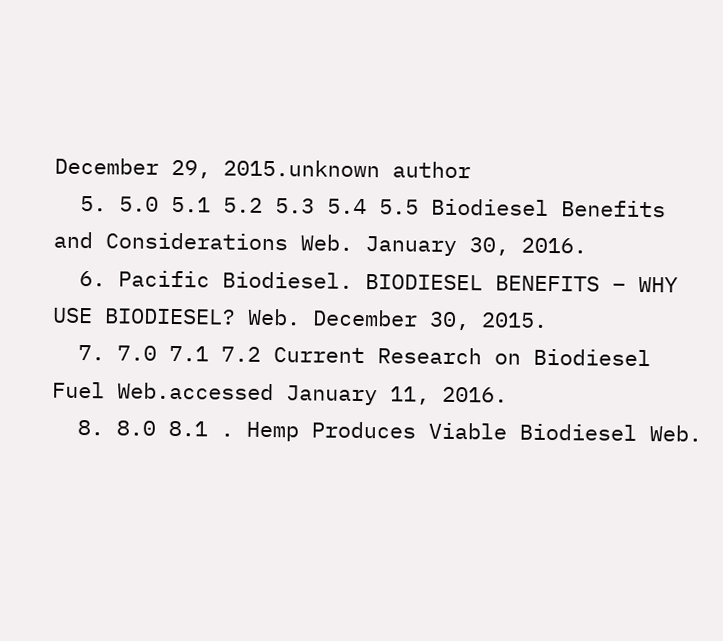December 29, 2015.unknown author
  5. 5.0 5.1 5.2 5.3 5.4 5.5 Biodiesel Benefits and Considerations Web. January 30, 2016.
  6. Pacific Biodiesel. BIODIESEL BENEFITS – WHY USE BIODIESEL? Web. December 30, 2015.
  7. 7.0 7.1 7.2 Current Research on Biodiesel Fuel Web.accessed January 11, 2016.
  8. 8.0 8.1 . Hemp Produces Viable Biodiesel Web.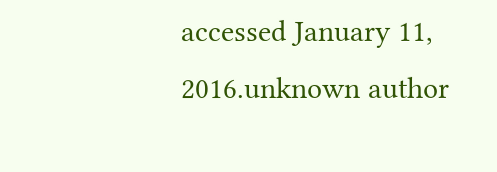accessed January 11, 2016.unknown author